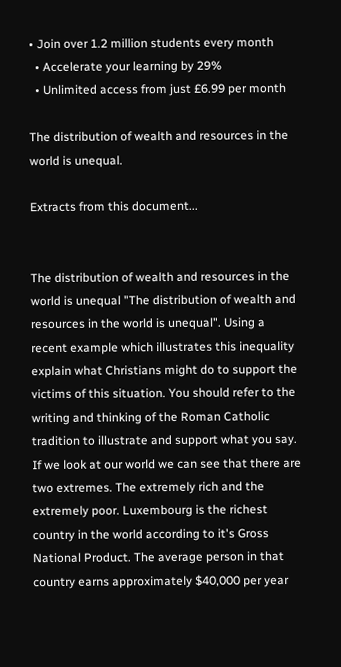• Join over 1.2 million students every month
  • Accelerate your learning by 29%
  • Unlimited access from just £6.99 per month

The distribution of wealth and resources in the world is unequal.

Extracts from this document...


The distribution of wealth and resources in the world is unequal "The distribution of wealth and resources in the world is unequal". Using a recent example which illustrates this inequality explain what Christians might do to support the victims of this situation. You should refer to the writing and thinking of the Roman Catholic tradition to illustrate and support what you say. If we look at our world we can see that there are two extremes. The extremely rich and the extremely poor. Luxembourg is the richest country in the world according to it's Gross National Product. The average person in that country earns approximately $40,000 per year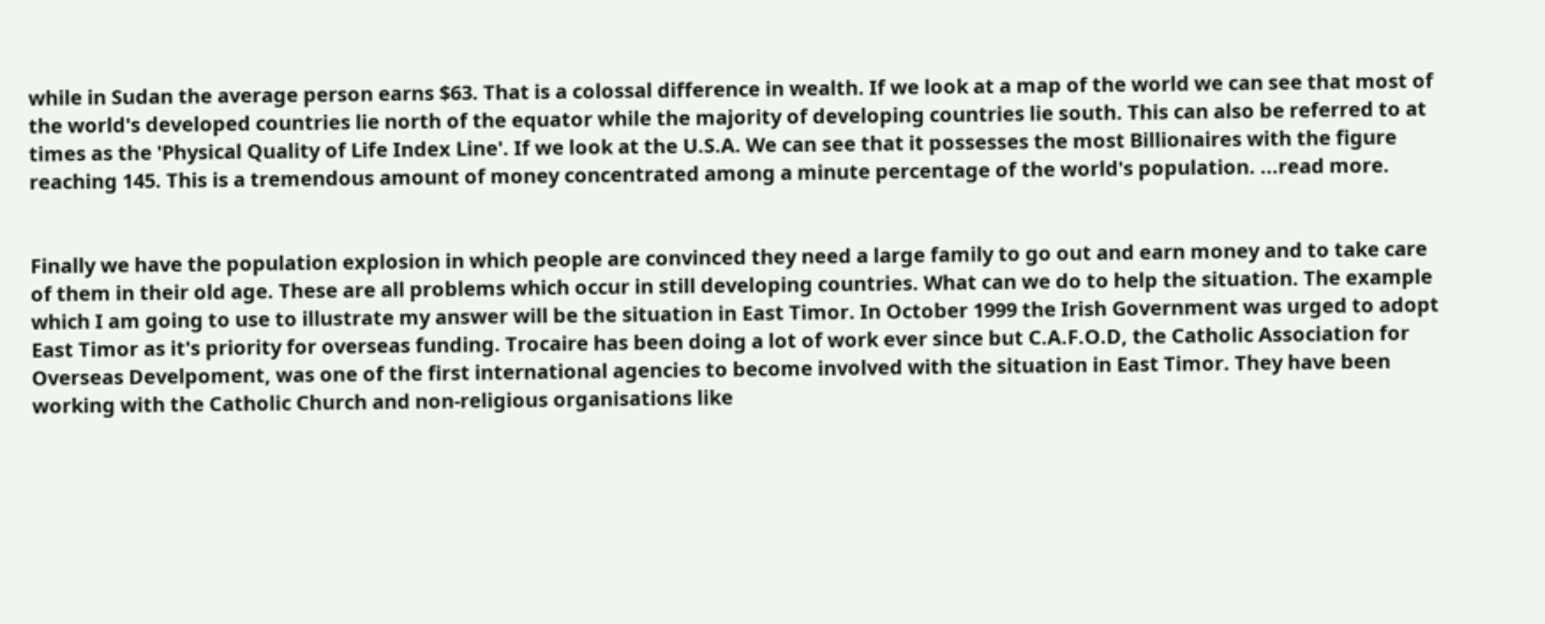while in Sudan the average person earns $63. That is a colossal difference in wealth. If we look at a map of the world we can see that most of the world's developed countries lie north of the equator while the majority of developing countries lie south. This can also be referred to at times as the 'Physical Quality of Life Index Line'. If we look at the U.S.A. We can see that it possesses the most Billionaires with the figure reaching 145. This is a tremendous amount of money concentrated among a minute percentage of the world's population. ...read more.


Finally we have the population explosion in which people are convinced they need a large family to go out and earn money and to take care of them in their old age. These are all problems which occur in still developing countries. What can we do to help the situation. The example which I am going to use to illustrate my answer will be the situation in East Timor. In October 1999 the Irish Government was urged to adopt East Timor as it's priority for overseas funding. Trocaire has been doing a lot of work ever since but C.A.F.O.D, the Catholic Association for Overseas Develpoment, was one of the first international agencies to become involved with the situation in East Timor. They have been working with the Catholic Church and non-religious organisations like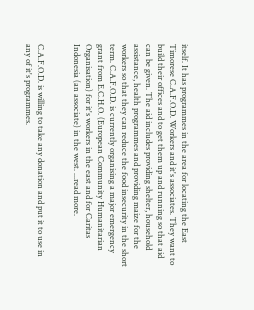itself. It has programmes in the area for locating the East Timorese C.A.F.O.D. Workers and it's associates. They want to build their offices and to get them up and running so that aid can be given. The aid includes providing shelter, household assistance, health programmes and providing maize for the workers so that they can reduce the food insecurity in the short term. C.A.F.O.D. is currently organising a major emergency grant from E.C.H.O. (European Community Humanitarian Organisation) for it's workers in the east and for Caritas Indonesia (an associate) in the west. ...read more.


C.A.F.O.D. is willing to take any donation and put it to use in any of it's programmes.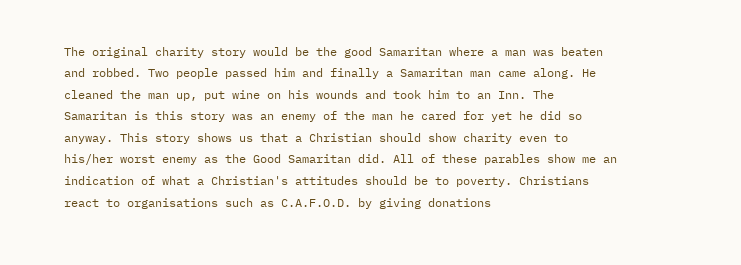The original charity story would be the good Samaritan where a man was beaten and robbed. Two people passed him and finally a Samaritan man came along. He cleaned the man up, put wine on his wounds and took him to an Inn. The Samaritan is this story was an enemy of the man he cared for yet he did so anyway. This story shows us that a Christian should show charity even to his/her worst enemy as the Good Samaritan did. All of these parables show me an indication of what a Christian's attitudes should be to poverty. Christians react to organisations such as C.A.F.O.D. by giving donations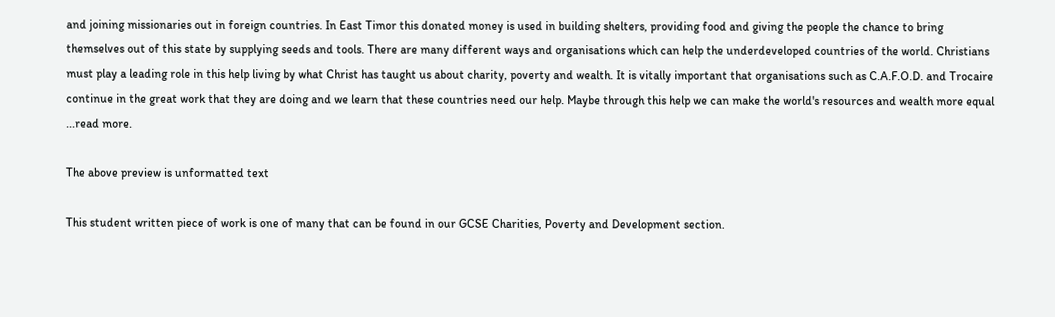and joining missionaries out in foreign countries. In East Timor this donated money is used in building shelters, providing food and giving the people the chance to bring themselves out of this state by supplying seeds and tools. There are many different ways and organisations which can help the underdeveloped countries of the world. Christians must play a leading role in this help living by what Christ has taught us about charity, poverty and wealth. It is vitally important that organisations such as C.A.F.O.D. and Trocaire continue in the great work that they are doing and we learn that these countries need our help. Maybe through this help we can make the world's resources and wealth more equal ...read more.

The above preview is unformatted text

This student written piece of work is one of many that can be found in our GCSE Charities, Poverty and Development section.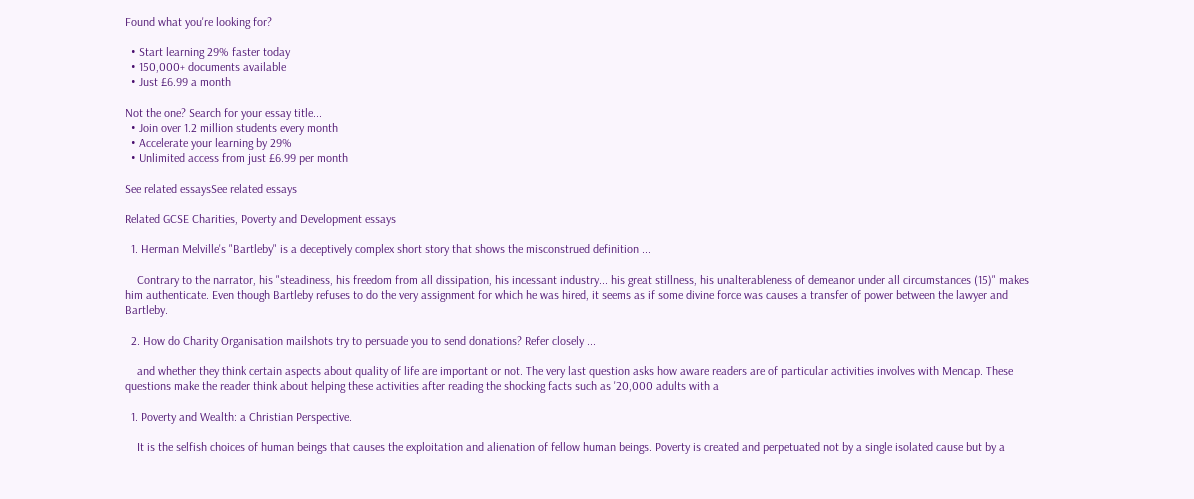Found what you're looking for?

  • Start learning 29% faster today
  • 150,000+ documents available
  • Just £6.99 a month

Not the one? Search for your essay title...
  • Join over 1.2 million students every month
  • Accelerate your learning by 29%
  • Unlimited access from just £6.99 per month

See related essaysSee related essays

Related GCSE Charities, Poverty and Development essays

  1. Herman Melville's "Bartleby" is a deceptively complex short story that shows the misconstrued definition ...

    Contrary to the narrator, his "steadiness, his freedom from all dissipation, his incessant industry... his great stillness, his unalterableness of demeanor under all circumstances (15)" makes him authenticate. Even though Bartleby refuses to do the very assignment for which he was hired, it seems as if some divine force was causes a transfer of power between the lawyer and Bartleby.

  2. How do Charity Organisation mailshots try to persuade you to send donations? Refer closely ...

    and whether they think certain aspects about quality of life are important or not. The very last question asks how aware readers are of particular activities involves with Mencap. These questions make the reader think about helping these activities after reading the shocking facts such as '20,000 adults with a

  1. Poverty and Wealth: a Christian Perspective.

    It is the selfish choices of human beings that causes the exploitation and alienation of fellow human beings. Poverty is created and perpetuated not by a single isolated cause but by a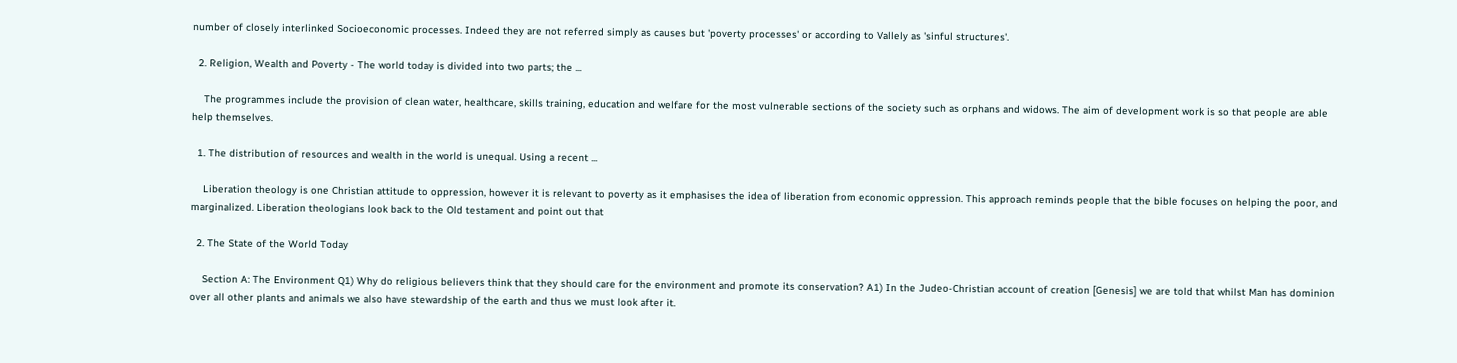number of closely interlinked Socioeconomic processes. Indeed they are not referred simply as causes but 'poverty processes' or according to Vallely as 'sinful structures'.

  2. Religion, Wealth and Poverty - The world today is divided into two parts; the ...

    The programmes include the provision of clean water, healthcare, skills training, education and welfare for the most vulnerable sections of the society such as orphans and widows. The aim of development work is so that people are able help themselves.

  1. The distribution of resources and wealth in the world is unequal. Using a recent ...

    Liberation theology is one Christian attitude to oppression, however it is relevant to poverty as it emphasises the idea of liberation from economic oppression. This approach reminds people that the bible focuses on helping the poor, and marginalized. Liberation theologians look back to the Old testament and point out that

  2. The State of the World Today

    Section A: The Environment Q1) Why do religious believers think that they should care for the environment and promote its conservation? A1) In the Judeo-Christian account of creation [Genesis] we are told that whilst Man has dominion over all other plants and animals we also have stewardship of the earth and thus we must look after it.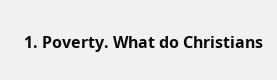1. Poverty. What do Christians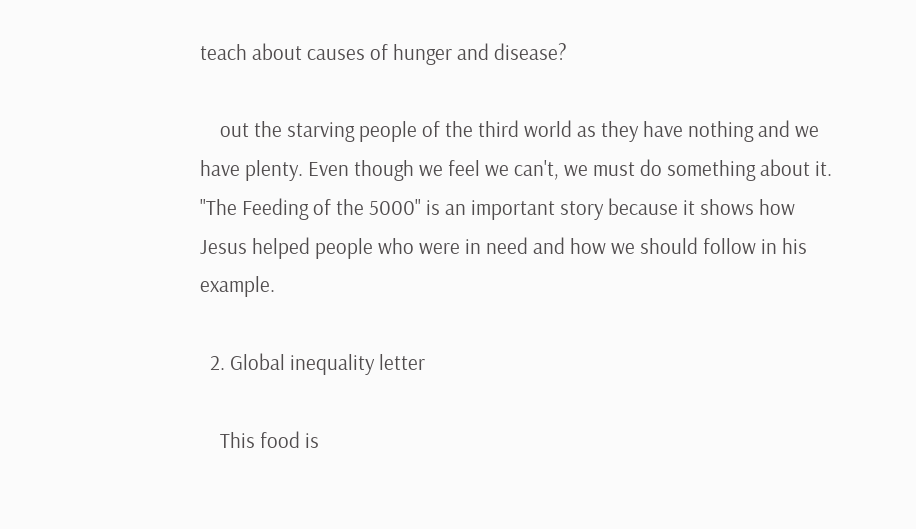teach about causes of hunger and disease?

    out the starving people of the third world as they have nothing and we have plenty. Even though we feel we can't, we must do something about it. "The Feeding of the 5000" is an important story because it shows how Jesus helped people who were in need and how we should follow in his example.

  2. Global inequality letter

    This food is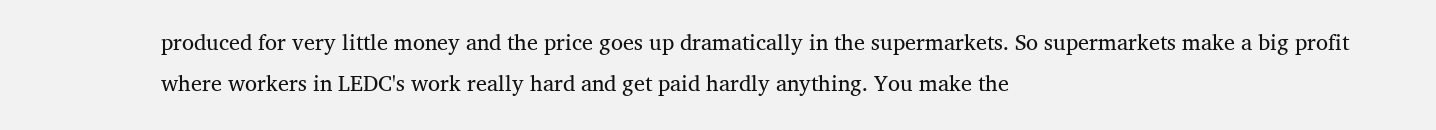produced for very little money and the price goes up dramatically in the supermarkets. So supermarkets make a big profit where workers in LEDC's work really hard and get paid hardly anything. You make the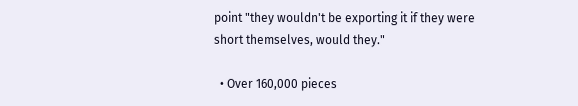point "they wouldn't be exporting it if they were short themselves, would they."

  • Over 160,000 pieces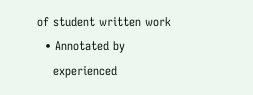of student written work
  • Annotated by
    experienced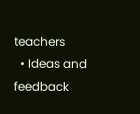teachers
  • Ideas and feedback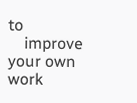to
    improve your own work